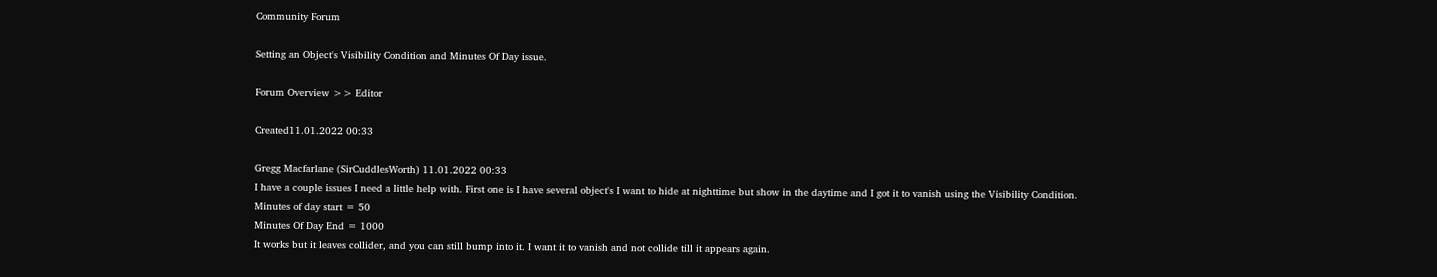Community Forum

Setting an Object's Visibility Condition and Minutes Of Day issue.

Forum Overview >> Editor

Created11.01.2022 00:33

Gregg Macfarlane (SirCuddlesWorth) 11.01.2022 00:33
I have a couple issues I need a little help with. First one is I have several object's I want to hide at nighttime but show in the daytime and I got it to vanish using the Visibility Condition.
Minutes of day start = 50
Minutes Of Day End = 1000
It works but it leaves collider, and you can still bump into it. I want it to vanish and not collide till it appears again.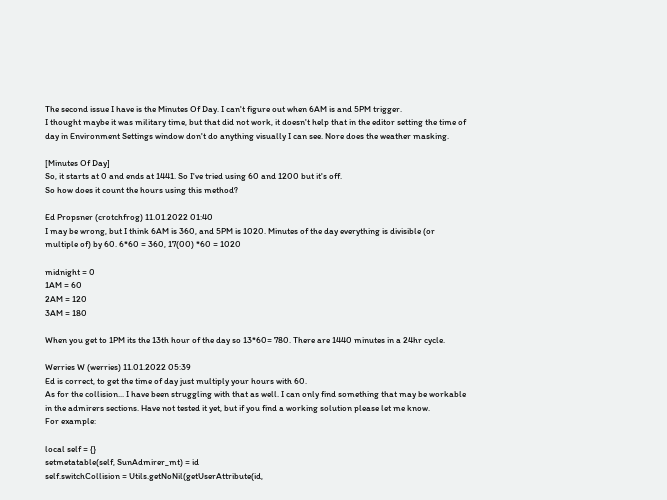The second issue I have is the Minutes Of Day. I can't figure out when 6AM is and 5PM trigger.
I thought maybe it was military time, but that did not work, it doesn't help that in the editor setting the time of day in Environment Settings window don't do anything visually I can see. Nore does the weather masking.

[Minutes Of Day]
So, it starts at 0 and ends at 1441. So I've tried using 60 and 1200 but it's off.
So how does it count the hours using this method?

Ed Propsner (crotchfrog) 11.01.2022 01:40
I may be wrong, but I think 6AM is 360, and 5PM is 1020. Minutes of the day everything is divisible (or multiple of) by 60. 6*60 = 360, 17(00) *60 = 1020

midnight = 0
1AM = 60
2AM = 120
3AM = 180

When you get to 1PM its the 13th hour of the day so 13*60= 780. There are 1440 minutes in a 24hr cycle.

Werries W (werries) 11.01.2022 05:39
Ed is correct, to get the time of day just multiply your hours with 60.
As for the collision... I have been struggling with that as well. I can only find something that may be workable in the admirers sections. Have not tested it yet, but if you find a working solution please let me know.
For example:

local self = {}
setmetatable(self, SunAdmirer_mt) = id
self.switchCollision = Utils.getNoNil(getUserAttribute(id,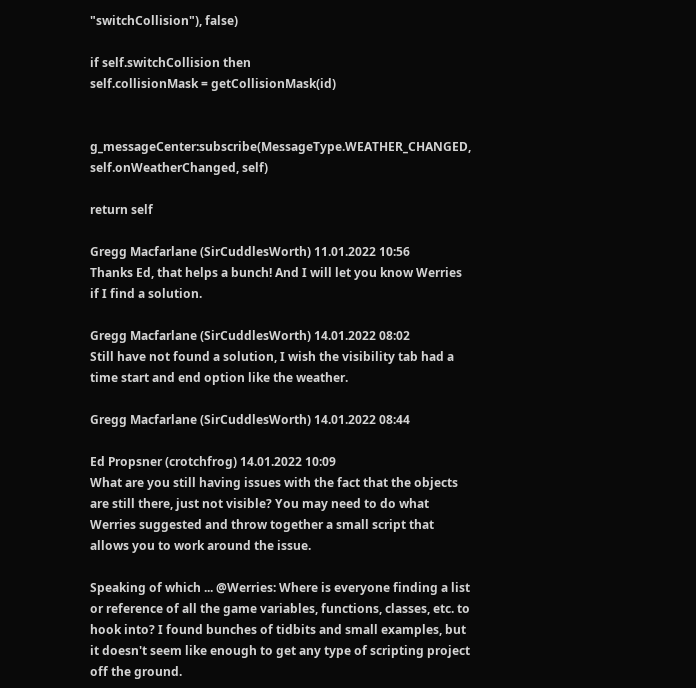"switchCollision"), false)

if self.switchCollision then
self.collisionMask = getCollisionMask(id)


g_messageCenter:subscribe(MessageType.WEATHER_CHANGED, self.onWeatherChanged, self)

return self

Gregg Macfarlane (SirCuddlesWorth) 11.01.2022 10:56
Thanks Ed, that helps a bunch! And I will let you know Werries if I find a solution.

Gregg Macfarlane (SirCuddlesWorth) 14.01.2022 08:02
Still have not found a solution, I wish the visibility tab had a time start and end option like the weather.

Gregg Macfarlane (SirCuddlesWorth) 14.01.2022 08:44

Ed Propsner (crotchfrog) 14.01.2022 10:09
What are you still having issues with the fact that the objects are still there, just not visible? You may need to do what Werries suggested and throw together a small script that allows you to work around the issue.

Speaking of which ... @Werries: Where is everyone finding a list or reference of all the game variables, functions, classes, etc. to hook into? I found bunches of tidbits and small examples, but it doesn't seem like enough to get any type of scripting project off the ground.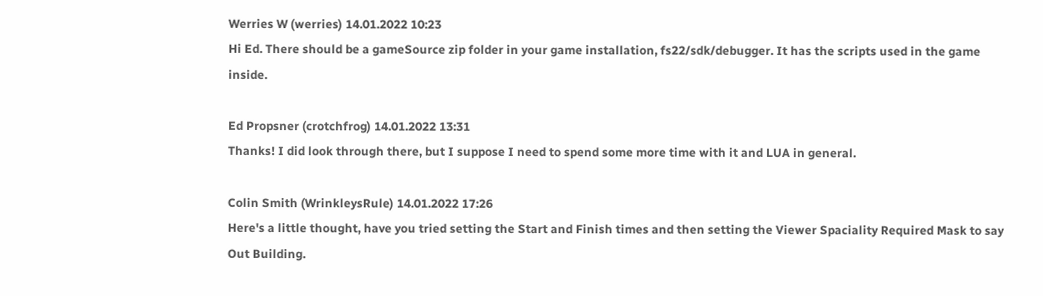Werries W (werries) 14.01.2022 10:23
Hi Ed. There should be a gameSource zip folder in your game installation, fs22/sdk/debugger. It has the scripts used in the game inside.

Ed Propsner (crotchfrog) 14.01.2022 13:31
Thanks! I did look through there, but I suppose I need to spend some more time with it and LUA in general.

Colin Smith (WrinkleysRule) 14.01.2022 17:26
Here's a little thought, have you tried setting the Start and Finish times and then setting the Viewer Spaciality Required Mask to say Out Building.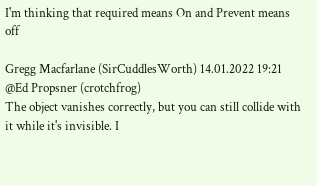I'm thinking that required means On and Prevent means off

Gregg Macfarlane (SirCuddlesWorth) 14.01.2022 19:21
@Ed Propsner (crotchfrog)
The object vanishes correctly, but you can still collide with it while it's invisible. I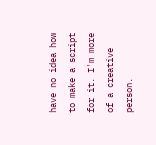have no idea how to make a script for it. I'm more of a creative person.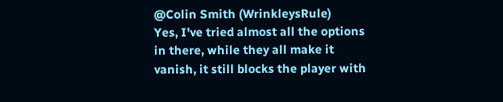@Colin Smith (WrinkleysRule)
Yes, I've tried almost all the options in there, while they all make it vanish, it still blocks the player with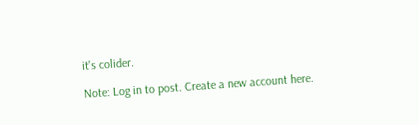it's colider.

Note: Log in to post. Create a new account here.